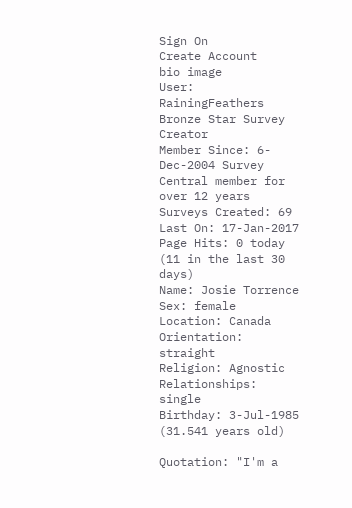Sign On
Create Account
bio image
User: RainingFeathers Bronze Star Survey Creator
Member Since: 6-Dec-2004 Survey Central member for over 12 years
Surveys Created: 69
Last On: 17-Jan-2017
Page Hits: 0 today (11 in the last 30 days)
Name: Josie Torrence
Sex: female
Location: Canada
Orientation: straight
Religion: Agnostic
Relationships: single
Birthday: 3-Jul-1985 (31.541 years old)

Quotation: "I'm a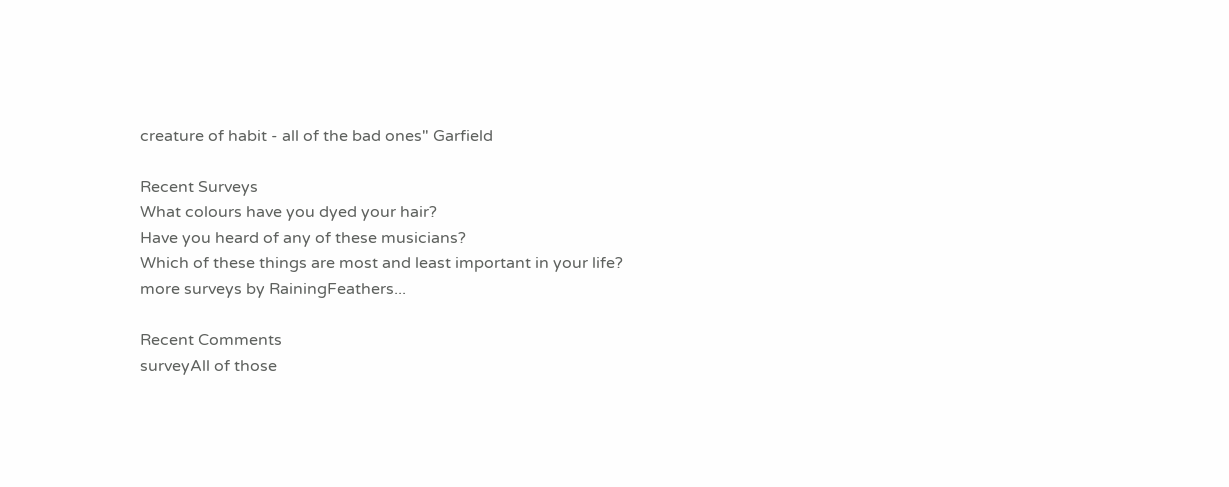creature of habit - all of the bad ones" Garfield

Recent Surveys
What colours have you dyed your hair?
Have you heard of any of these musicians?
Which of these things are most and least important in your life?
more surveys by RainingFeathers...

Recent Comments
surveyAll of those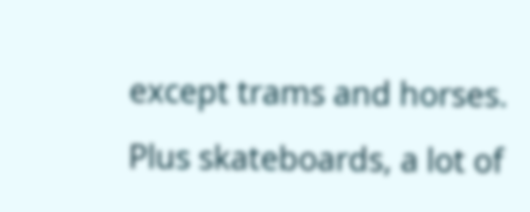except trams and horses.
Plus skateboards, a lot of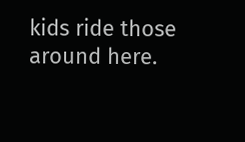kids ride those around here.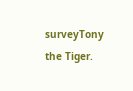surveyTony the Tiger.